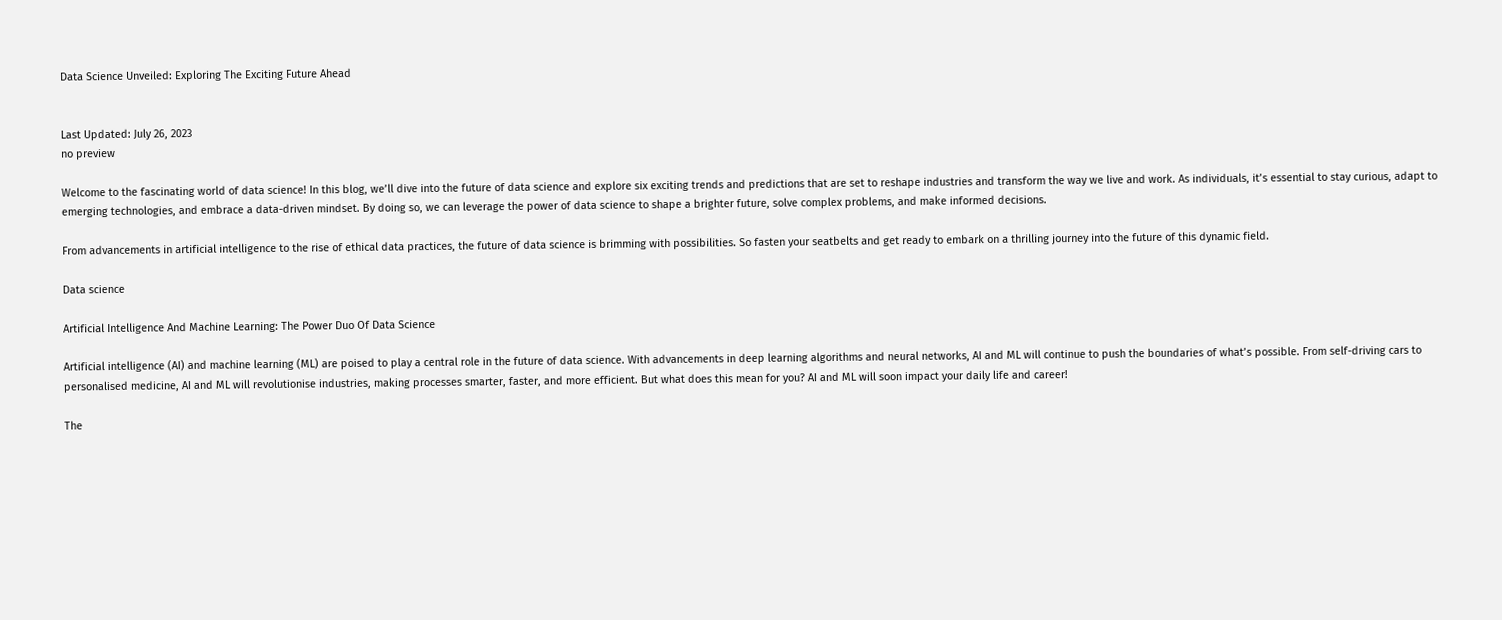Data Science Unveiled: Exploring The Exciting Future Ahead


Last Updated: July 26, 2023
no preview

Welcome to the fascinating world of data science! In this blog, we’ll dive into the future of data science and explore six exciting trends and predictions that are set to reshape industries and transform the way we live and work. As individuals, it’s essential to stay curious, adapt to emerging technologies, and embrace a data-driven mindset. By doing so, we can leverage the power of data science to shape a brighter future, solve complex problems, and make informed decisions.

From advancements in artificial intelligence to the rise of ethical data practices, the future of data science is brimming with possibilities. So fasten your seatbelts and get ready to embark on a thrilling journey into the future of this dynamic field.

Data science

Artificial Intelligence And Machine Learning: The Power Duo Of Data Science

Artificial intelligence (AI) and machine learning (ML) are poised to play a central role in the future of data science. With advancements in deep learning algorithms and neural networks, AI and ML will continue to push the boundaries of what’s possible. From self-driving cars to personalised medicine, AI and ML will revolutionise industries, making processes smarter, faster, and more efficient. But what does this mean for you? AI and ML will soon impact your daily life and career!

The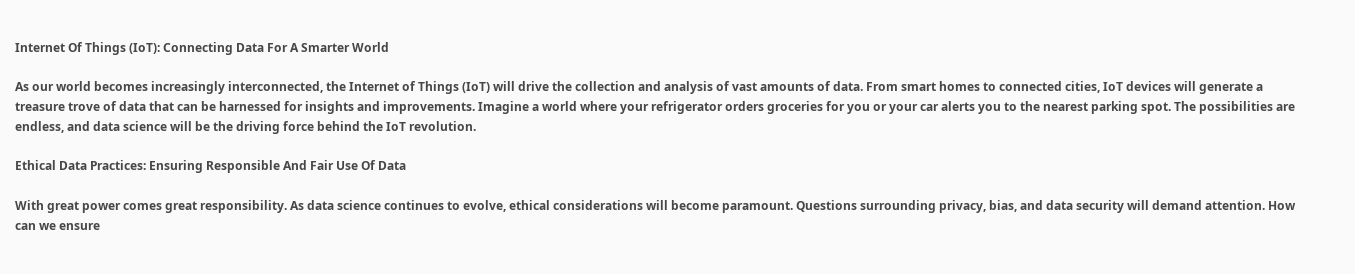Internet Of Things (IoT): Connecting Data For A Smarter World

As our world becomes increasingly interconnected, the Internet of Things (IoT) will drive the collection and analysis of vast amounts of data. From smart homes to connected cities, IoT devices will generate a treasure trove of data that can be harnessed for insights and improvements. Imagine a world where your refrigerator orders groceries for you or your car alerts you to the nearest parking spot. The possibilities are endless, and data science will be the driving force behind the IoT revolution.

Ethical Data Practices: Ensuring Responsible And Fair Use Of Data

With great power comes great responsibility. As data science continues to evolve, ethical considerations will become paramount. Questions surrounding privacy, bias, and data security will demand attention. How can we ensure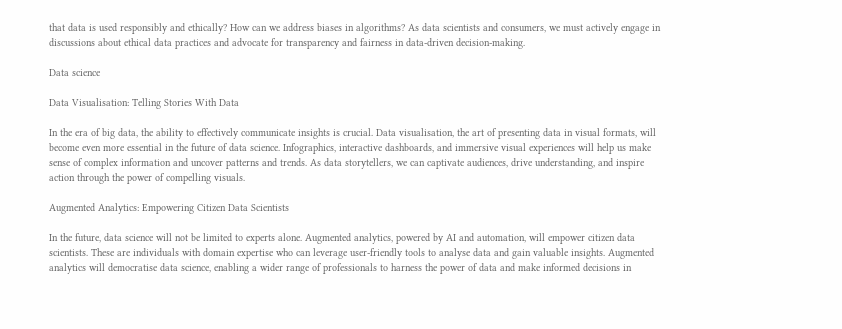that data is used responsibly and ethically? How can we address biases in algorithms? As data scientists and consumers, we must actively engage in discussions about ethical data practices and advocate for transparency and fairness in data-driven decision-making.

Data science

Data Visualisation: Telling Stories With Data

In the era of big data, the ability to effectively communicate insights is crucial. Data visualisation, the art of presenting data in visual formats, will become even more essential in the future of data science. Infographics, interactive dashboards, and immersive visual experiences will help us make sense of complex information and uncover patterns and trends. As data storytellers, we can captivate audiences, drive understanding, and inspire action through the power of compelling visuals.

Augmented Analytics: Empowering Citizen Data Scientists

In the future, data science will not be limited to experts alone. Augmented analytics, powered by AI and automation, will empower citizen data scientists. These are individuals with domain expertise who can leverage user-friendly tools to analyse data and gain valuable insights. Augmented analytics will democratise data science, enabling a wider range of professionals to harness the power of data and make informed decisions in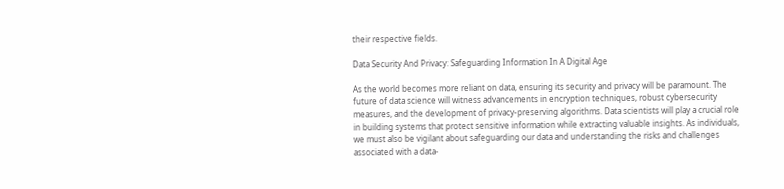their respective fields.

Data Security And Privacy: Safeguarding Information In A Digital Age

As the world becomes more reliant on data, ensuring its security and privacy will be paramount. The future of data science will witness advancements in encryption techniques, robust cybersecurity measures, and the development of privacy-preserving algorithms. Data scientists will play a crucial role in building systems that protect sensitive information while extracting valuable insights. As individuals, we must also be vigilant about safeguarding our data and understanding the risks and challenges associated with a data-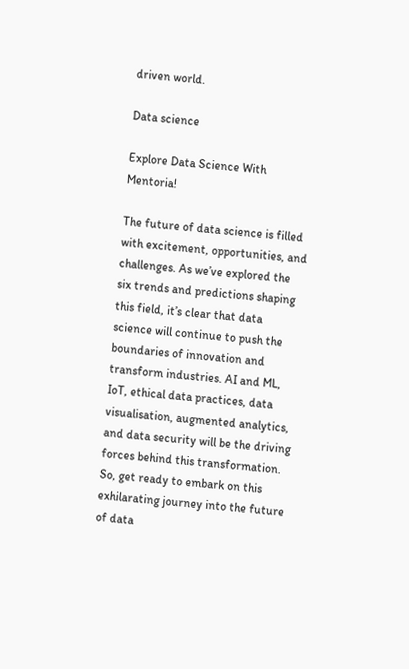driven world.

Data science

Explore Data Science With Mentoria!

The future of data science is filled with excitement, opportunities, and challenges. As we’ve explored the six trends and predictions shaping this field, it’s clear that data science will continue to push the boundaries of innovation and transform industries. AI and ML, IoT, ethical data practices, data visualisation, augmented analytics, and data security will be the driving forces behind this transformation. So, get ready to embark on this exhilarating journey into the future of data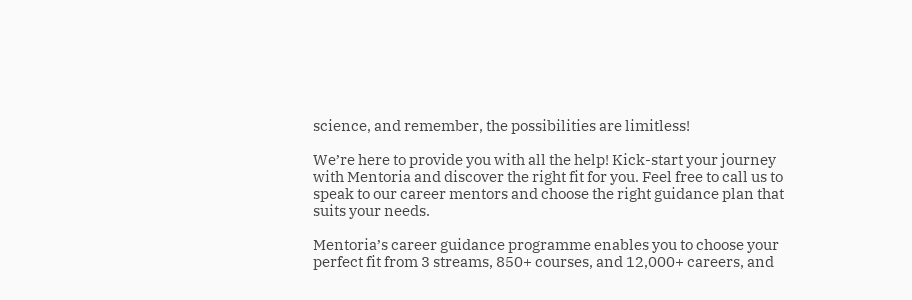science, and remember, the possibilities are limitless!

We’re here to provide you with all the help! Kick-start your journey with Mentoria and discover the right fit for you. Feel free to call us to speak to our career mentors and choose the right guidance plan that suits your needs.

Mentoria’s career guidance programme enables you to choose your perfect fit from 3 streams, 850+ courses, and 12,000+ careers, and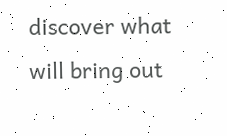discover what will bring out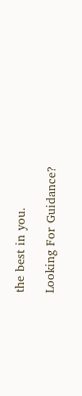the best in you.

Looking For Guidance?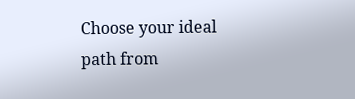Choose your ideal path from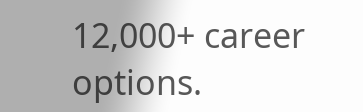12,000+ career options.